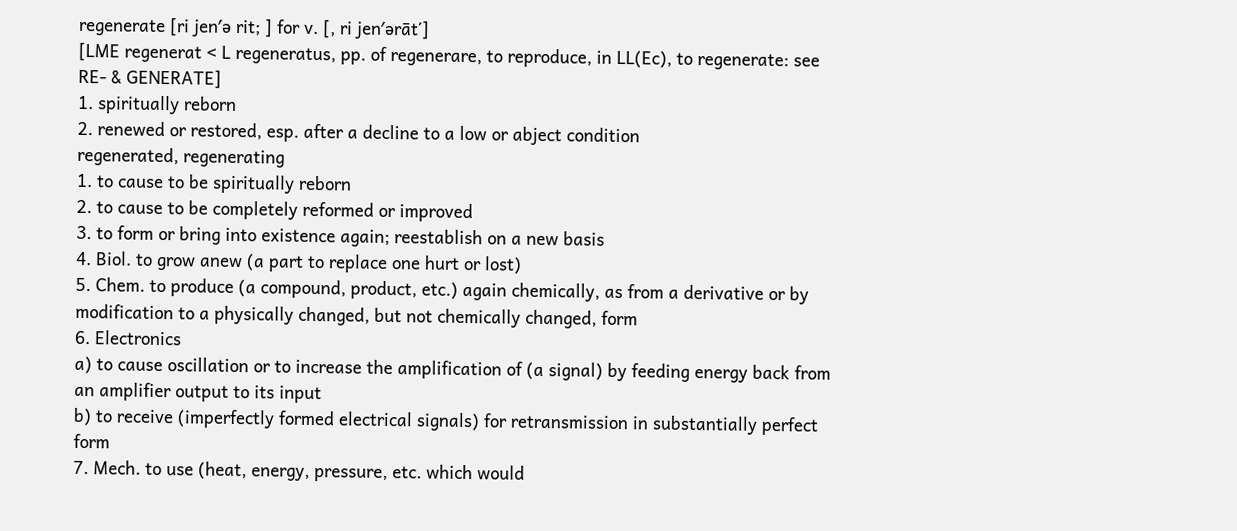regenerate [ri jen′ə rit; ] for v. [, ri jen′ərāt΄]
[LME regenerat < L regeneratus, pp. of regenerare, to reproduce, in LL(Ec), to regenerate: see RE- & GENERATE]
1. spiritually reborn
2. renewed or restored, esp. after a decline to a low or abject condition
regenerated, regenerating
1. to cause to be spiritually reborn
2. to cause to be completely reformed or improved
3. to form or bring into existence again; reestablish on a new basis
4. Biol. to grow anew (a part to replace one hurt or lost)
5. Chem. to produce (a compound, product, etc.) again chemically, as from a derivative or by modification to a physically changed, but not chemically changed, form
6. Electronics
a) to cause oscillation or to increase the amplification of (a signal) by feeding energy back from an amplifier output to its input
b) to receive (imperfectly formed electrical signals) for retransmission in substantially perfect form
7. Mech. to use (heat, energy, pressure, etc. which would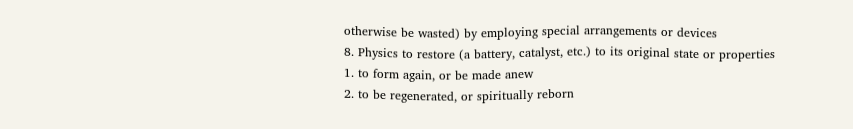otherwise be wasted) by employing special arrangements or devices
8. Physics to restore (a battery, catalyst, etc.) to its original state or properties
1. to form again, or be made anew
2. to be regenerated, or spiritually reborn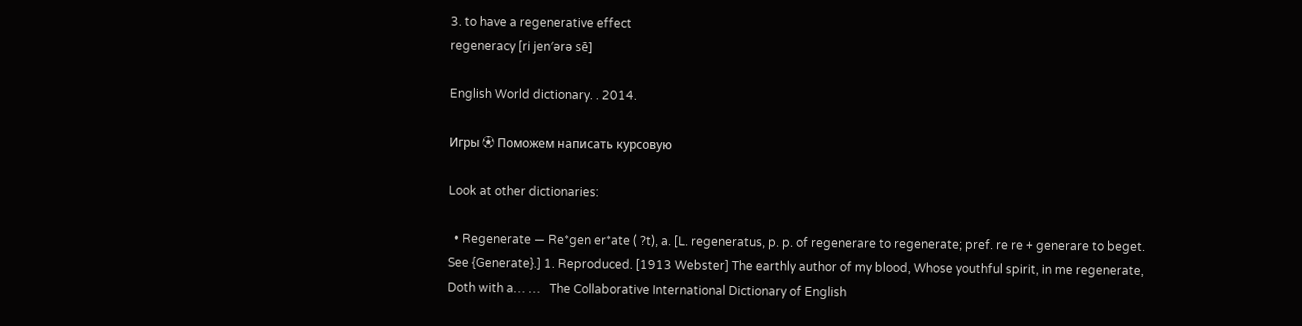3. to have a regenerative effect
regeneracy [ri jen′ərə sē]

English World dictionary. . 2014.

Игры ⚽ Поможем написать курсовую

Look at other dictionaries:

  • Regenerate — Re*gen er*ate ( ?t), a. [L. regeneratus, p. p. of regenerare to regenerate; pref. re re + generare to beget. See {Generate}.] 1. Reproduced. [1913 Webster] The earthly author of my blood, Whose youthful spirit, in me regenerate, Doth with a… …   The Collaborative International Dictionary of English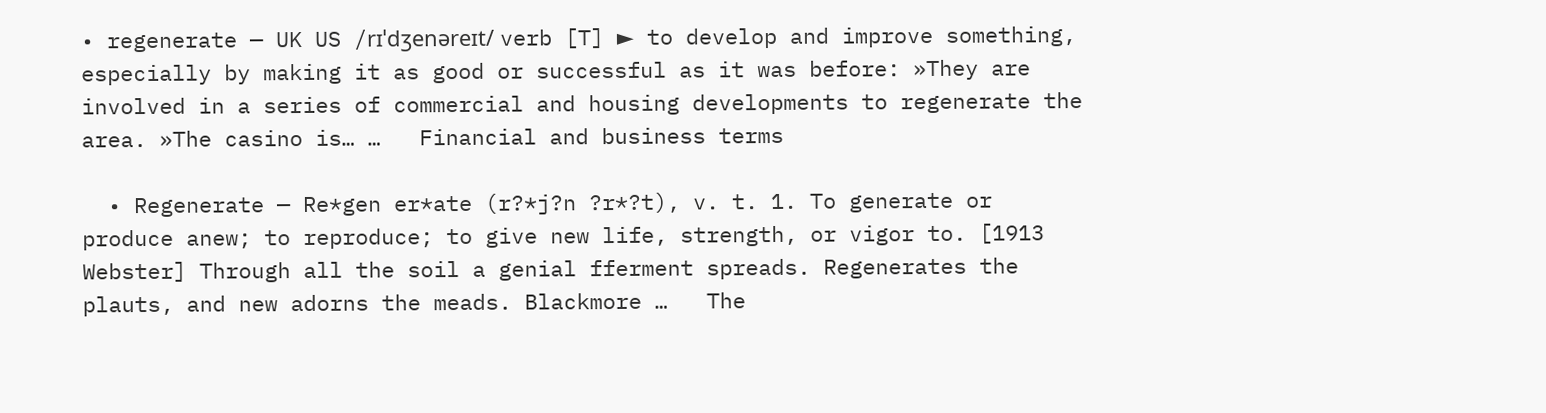• regenerate — UK US /rɪˈdʒenəreɪt/ verb [T] ► to develop and improve something, especially by making it as good or successful as it was before: »They are involved in a series of commercial and housing developments to regenerate the area. »The casino is… …   Financial and business terms

  • Regenerate — Re*gen er*ate (r?*j?n ?r*?t), v. t. 1. To generate or produce anew; to reproduce; to give new life, strength, or vigor to. [1913 Webster] Through all the soil a genial fferment spreads. Regenerates the plauts, and new adorns the meads. Blackmore …   The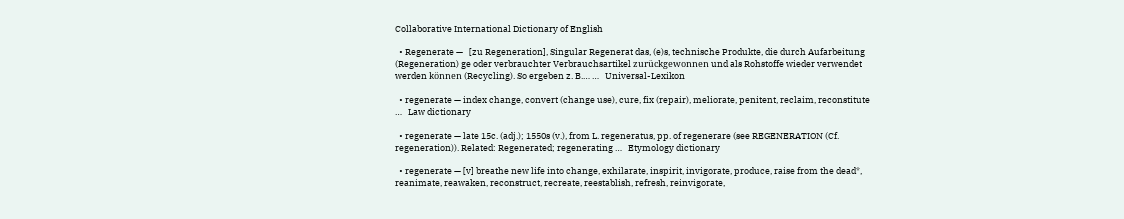Collaborative International Dictionary of English

  • Regenerate —   [zu Regeneration], Singular Regenerat das, (e)s, technische Produkte, die durch Aufarbeitung (Regeneration) ge oder verbrauchter Verbrauchsartikel zurückgewonnen und als Rohstoffe wieder verwendet werden können (Recycling). So ergeben z. B.… …   Universal-Lexikon

  • regenerate — index change, convert (change use), cure, fix (repair), meliorate, penitent, reclaim, reconstitute …   Law dictionary

  • regenerate — late 15c. (adj.); 1550s (v.), from L. regeneratus, pp. of regenerare (see REGENERATION (Cf. regeneration)). Related: Regenerated; regenerating …   Etymology dictionary

  • regenerate — [v] breathe new life into change, exhilarate, inspirit, invigorate, produce, raise from the dead*, reanimate, reawaken, reconstruct, recreate, reestablish, refresh, reinvigorate,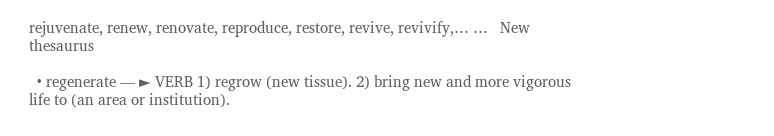rejuvenate, renew, renovate, reproduce, restore, revive, revivify,… …   New thesaurus

  • regenerate — ► VERB 1) regrow (new tissue). 2) bring new and more vigorous life to (an area or institution).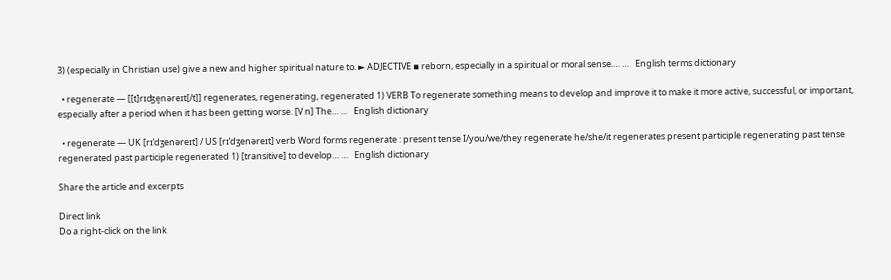3) (especially in Christian use) give a new and higher spiritual nature to. ► ADJECTIVE ▪ reborn, especially in a spiritual or moral sense.… …   English terms dictionary

  • regenerate — [[t]rɪʤe̱nəreɪt[/t]] regenerates, regenerating, regenerated 1) VERB To regenerate something means to develop and improve it to make it more active, successful, or important, especially after a period when it has been getting worse. [V n] The… …   English dictionary

  • regenerate — UK [rɪˈdʒenəreɪt] / US [rɪˈdʒenəreɪt] verb Word forms regenerate : present tense I/you/we/they regenerate he/she/it regenerates present participle regenerating past tense regenerated past participle regenerated 1) [transitive] to develop… …   English dictionary

Share the article and excerpts

Direct link
Do a right-click on the link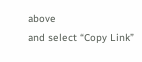above
and select “Copy Link”